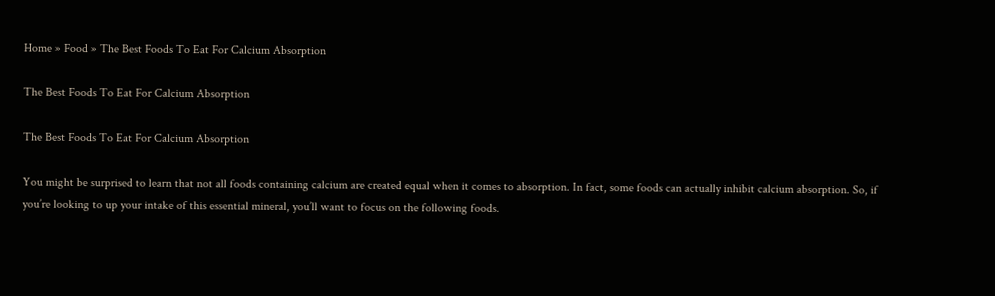Home » Food » The Best Foods To Eat For Calcium Absorption

The Best Foods To Eat For Calcium Absorption

The Best Foods To Eat For Calcium Absorption

You might be surprised to learn that not all foods containing calcium are created equal when it comes to absorption. In fact, some foods can actually inhibit calcium absorption. So, if you’re looking to up your intake of this essential mineral, you’ll want to focus on the following foods.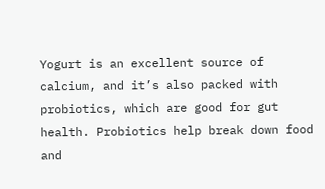Yogurt is an excellent source of calcium, and it’s also packed with probiotics, which are good for gut health. Probiotics help break down food and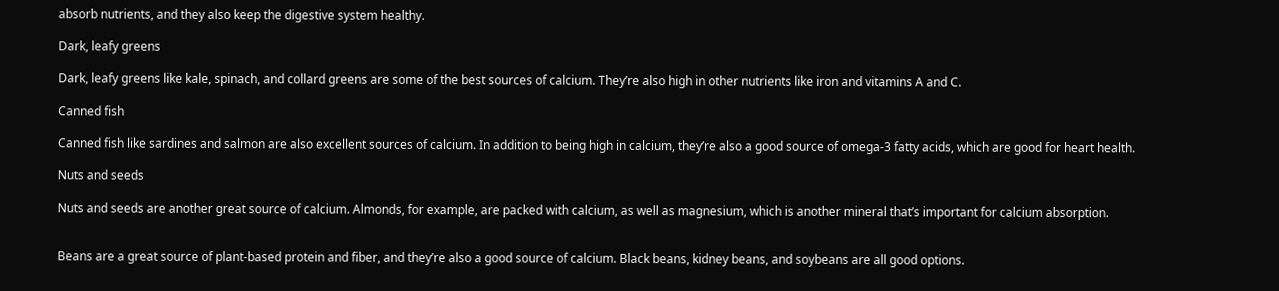absorb nutrients, and they also keep the digestive system healthy.

Dark, leafy greens

Dark, leafy greens like kale, spinach, and collard greens are some of the best sources of calcium. They’re also high in other nutrients like iron and vitamins A and C.

Canned fish

Canned fish like sardines and salmon are also excellent sources of calcium. In addition to being high in calcium, they’re also a good source of omega-3 fatty acids, which are good for heart health.

Nuts and seeds

Nuts and seeds are another great source of calcium. Almonds, for example, are packed with calcium, as well as magnesium, which is another mineral that’s important for calcium absorption.


Beans are a great source of plant-based protein and fiber, and they’re also a good source of calcium. Black beans, kidney beans, and soybeans are all good options.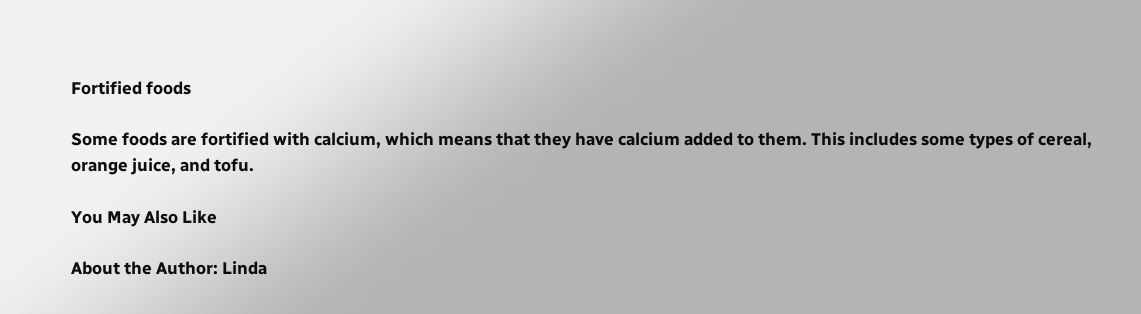Fortified foods

Some foods are fortified with calcium, which means that they have calcium added to them. This includes some types of cereal, orange juice, and tofu.

You May Also Like

About the Author: Linda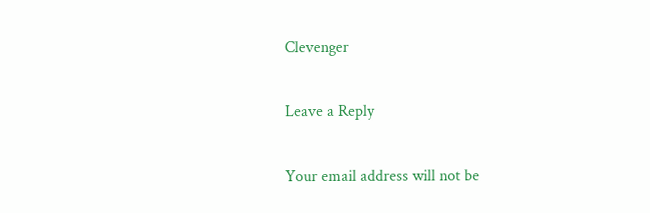Clevenger

Leave a Reply

Your email address will not be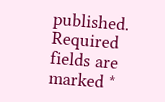published. Required fields are marked *